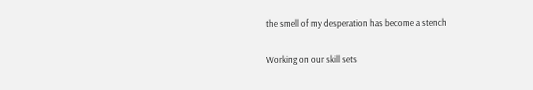the smell of my desperation has become a stench

Working on our skill sets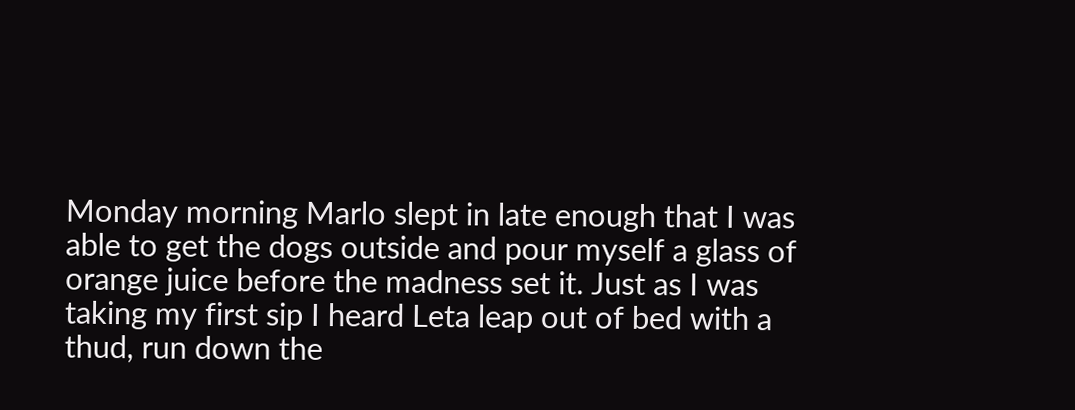Monday morning Marlo slept in late enough that I was able to get the dogs outside and pour myself a glass of orange juice before the madness set it. Just as I was taking my first sip I heard Leta leap out of bed with a thud, run down the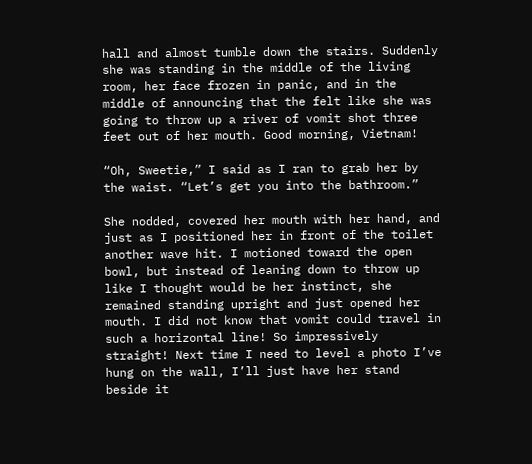hall and almost tumble down the stairs. Suddenly she was standing in the middle of the living room, her face frozen in panic, and in the middle of announcing that the felt like she was going to throw up a river of vomit shot three feet out of her mouth. Good morning, Vietnam!

“Oh, Sweetie,” I said as I ran to grab her by the waist. “Let’s get you into the bathroom.”

She nodded, covered her mouth with her hand, and just as I positioned her in front of the toilet another wave hit. I motioned toward the open bowl, but instead of leaning down to throw up like I thought would be her instinct, she remained standing upright and just opened her mouth. I did not know that vomit could travel in such a horizontal line! So impressively straight! Next time I need to level a photo I’ve hung on the wall, I’ll just have her stand beside it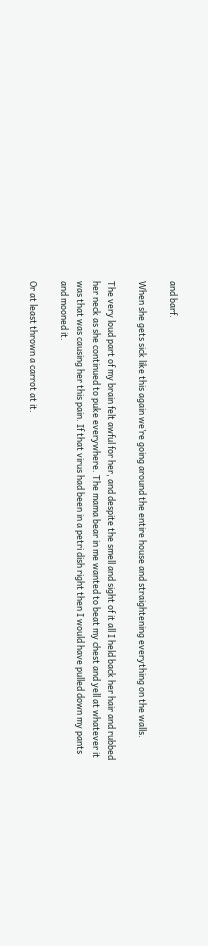and barf.

When she gets sick like this again we’re going around the entire house and straightening everything on the walls.

The very loud part of my brain felt awful for her, and despite the smell and sight of it all I held back her hair and rubbed her neck as she continued to puke everywhere. The mama bear in me wanted to beat my chest and yell at whatever it was that was causing her this pain. If that virus had been in a petri dish right then I would have pulled down my pants and mooned it.

Or at least thrown a carrot at it.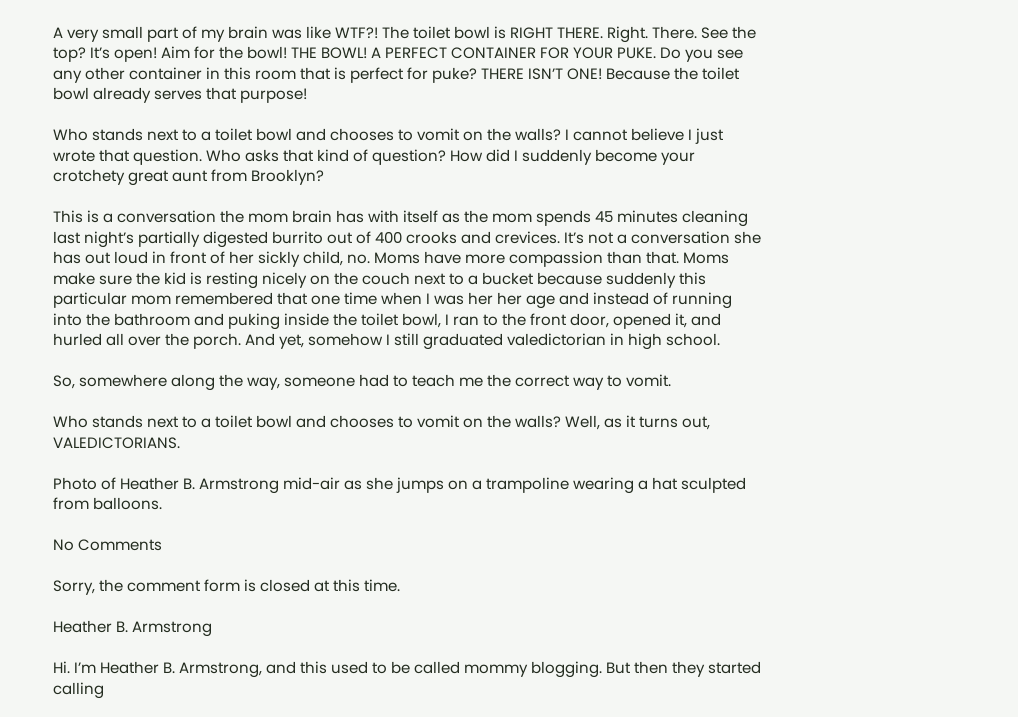A very small part of my brain was like WTF?! The toilet bowl is RIGHT THERE. Right. There. See the top? It’s open! Aim for the bowl! THE BOWL! A PERFECT CONTAINER FOR YOUR PUKE. Do you see any other container in this room that is perfect for puke? THERE ISN’T ONE! Because the toilet bowl already serves that purpose!

Who stands next to a toilet bowl and chooses to vomit on the walls? I cannot believe I just wrote that question. Who asks that kind of question? How did I suddenly become your crotchety great aunt from Brooklyn?

This is a conversation the mom brain has with itself as the mom spends 45 minutes cleaning last night’s partially digested burrito out of 400 crooks and crevices. It’s not a conversation she has out loud in front of her sickly child, no. Moms have more compassion than that. Moms make sure the kid is resting nicely on the couch next to a bucket because suddenly this particular mom remembered that one time when I was her her age and instead of running into the bathroom and puking inside the toilet bowl, I ran to the front door, opened it, and hurled all over the porch. And yet, somehow I still graduated valedictorian in high school.

So, somewhere along the way, someone had to teach me the correct way to vomit.

Who stands next to a toilet bowl and chooses to vomit on the walls? Well, as it turns out, VALEDICTORIANS.

Photo of Heather B. Armstrong mid-air as she jumps on a trampoline wearing a hat sculpted from balloons.

No Comments

Sorry, the comment form is closed at this time.

Heather B. Armstrong

Hi. I’m Heather B. Armstrong, and this used to be called mommy blogging. But then they started calling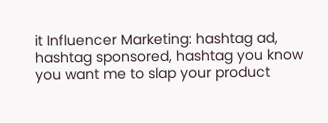it Influencer Marketing: hashtag ad, hashtag sponsored, hashtag you know you want me to slap your product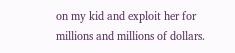on my kid and exploit her for millions and millions of dollars.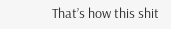That’s how this shit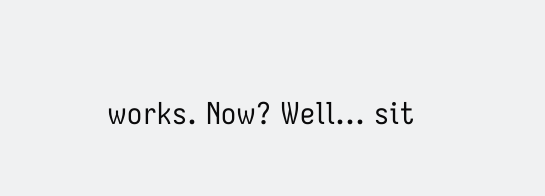works. Now? Well… sit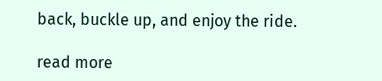back, buckle up, and enjoy the ride.

read more